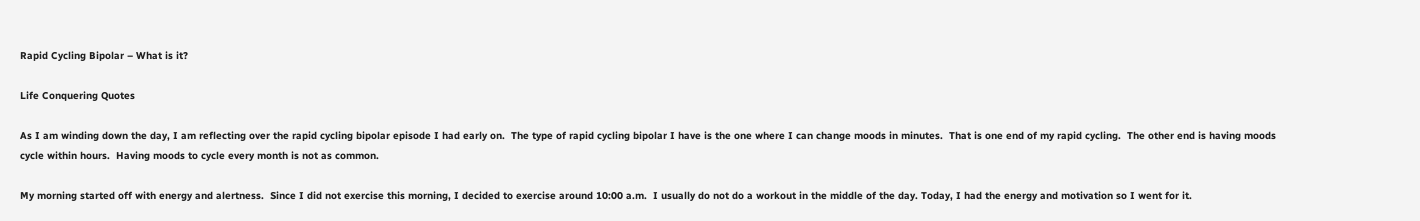Rapid Cycling Bipolar – What is it?

Life Conquering Quotes

As I am winding down the day, I am reflecting over the rapid cycling bipolar episode I had early on.  The type of rapid cycling bipolar I have is the one where I can change moods in minutes.  That is one end of my rapid cycling.  The other end is having moods cycle within hours.  Having moods to cycle every month is not as common.

My morning started off with energy and alertness.  Since I did not exercise this morning, I decided to exercise around 10:00 a.m.  I usually do not do a workout in the middle of the day. Today, I had the energy and motivation so I went for it.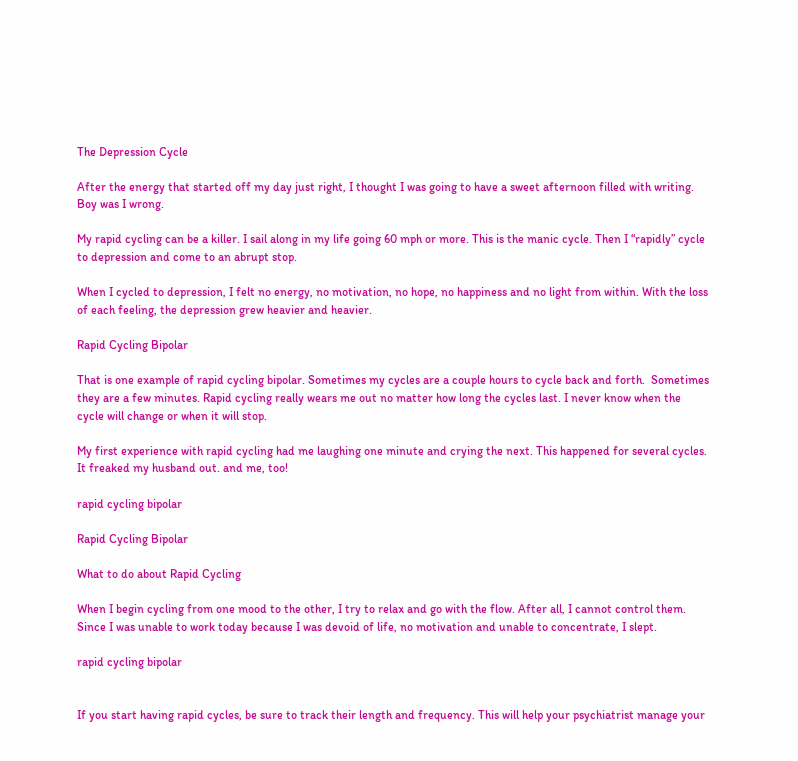The Depression Cycle

After the energy that started off my day just right, I thought I was going to have a sweet afternoon filled with writing.  Boy was I wrong.

My rapid cycling can be a killer. I sail along in my life going 60 mph or more. This is the manic cycle. Then I “rapidly” cycle to depression and come to an abrupt stop.

When I cycled to depression, I felt no energy, no motivation, no hope, no happiness and no light from within. With the loss of each feeling, the depression grew heavier and heavier.

Rapid Cycling Bipolar

That is one example of rapid cycling bipolar. Sometimes my cycles are a couple hours to cycle back and forth.  Sometimes they are a few minutes. Rapid cycling really wears me out no matter how long the cycles last. I never know when the cycle will change or when it will stop.

My first experience with rapid cycling had me laughing one minute and crying the next. This happened for several cycles. It freaked my husband out. and me, too!

rapid cycling bipolar

Rapid Cycling Bipolar

What to do about Rapid Cycling

When I begin cycling from one mood to the other, I try to relax and go with the flow. After all, I cannot control them. Since I was unable to work today because I was devoid of life, no motivation and unable to concentrate, I slept.

rapid cycling bipolar


If you start having rapid cycles, be sure to track their length and frequency. This will help your psychiatrist manage your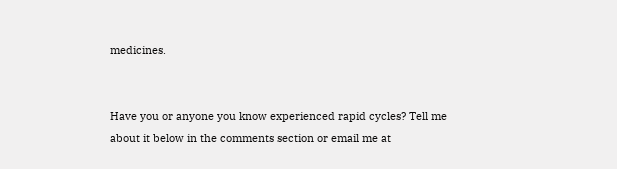medicines.


Have you or anyone you know experienced rapid cycles? Tell me about it below in the comments section or email me at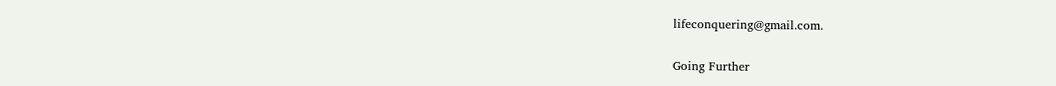lifeconquering@gmail.com.

Going Further